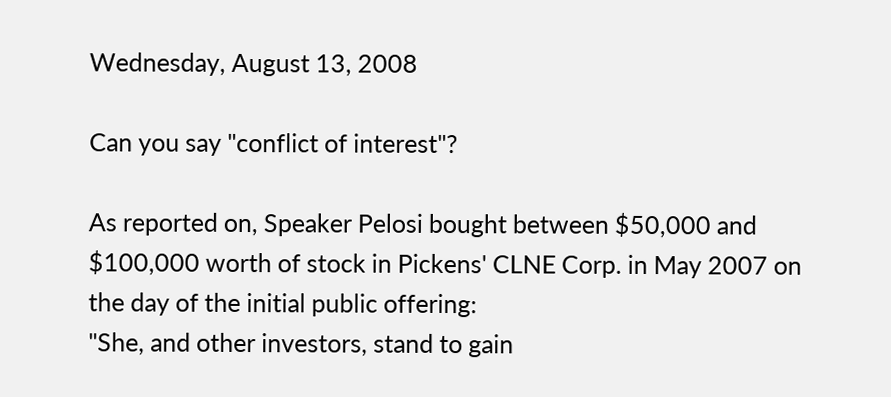Wednesday, August 13, 2008

Can you say "conflict of interest"?

As reported on, Speaker Pelosi bought between $50,000 and $100,000 worth of stock in Pickens' CLNE Corp. in May 2007 on the day of the initial public offering:
"She, and other investors, stand to gain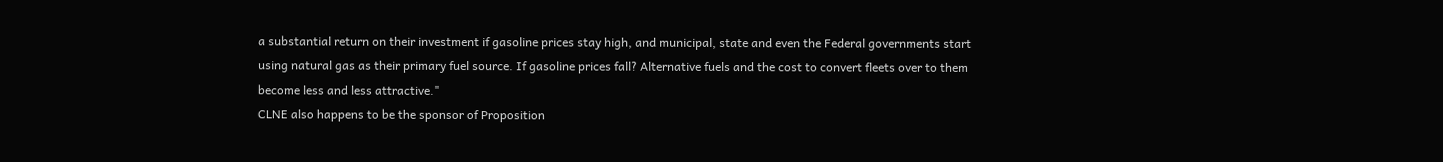a substantial return on their investment if gasoline prices stay high, and municipal, state and even the Federal governments start using natural gas as their primary fuel source. If gasoline prices fall? Alternative fuels and the cost to convert fleets over to them become less and less attractive."
CLNE also happens to be the sponsor of Proposition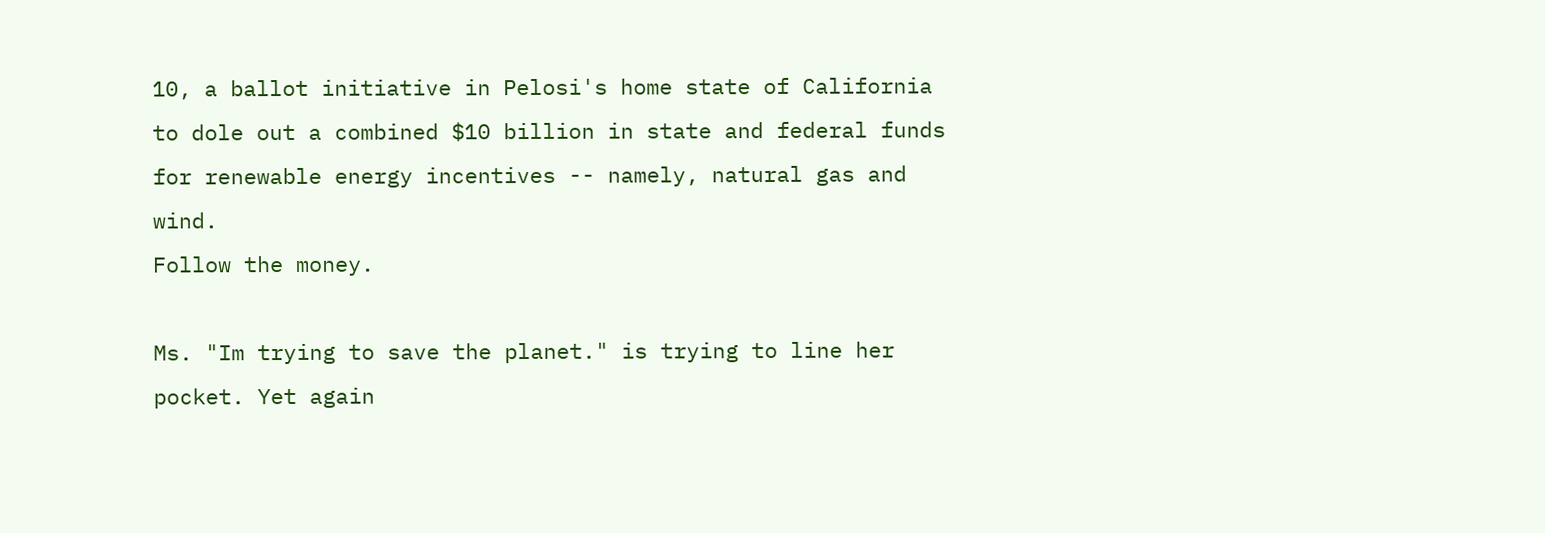10, a ballot initiative in Pelosi's home state of California to dole out a combined $10 billion in state and federal funds for renewable energy incentives -- namely, natural gas and wind.
Follow the money.

Ms. "Im trying to save the planet." is trying to line her pocket. Yet again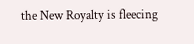the New Royalty is fleecing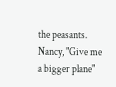the peasants. Nancy, "Give me a bigger plane"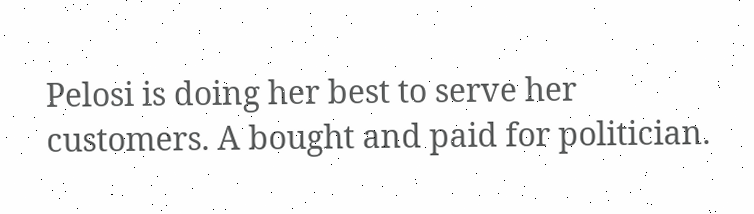Pelosi is doing her best to serve her customers. A bought and paid for politician.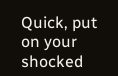Quick, put on your shocked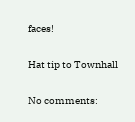faces!

Hat tip to Townhall

No comments: